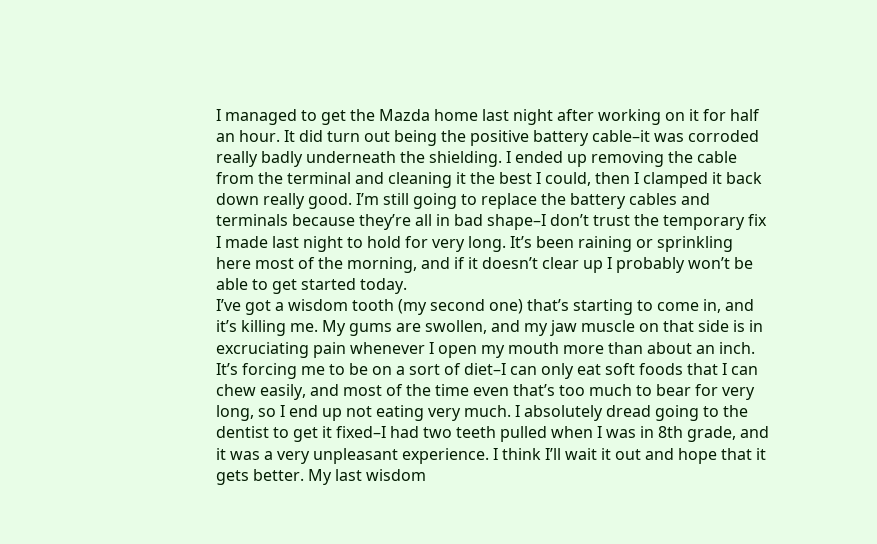I managed to get the Mazda home last night after working on it for half an hour. It did turn out being the positive battery cable–it was corroded really badly underneath the shielding. I ended up removing the cable from the terminal and cleaning it the best I could, then I clamped it back down really good. I’m still going to replace the battery cables and terminals because they’re all in bad shape–I don’t trust the temporary fix I made last night to hold for very long. It’s been raining or sprinkling here most of the morning, and if it doesn’t clear up I probably won’t be able to get started today.
I’ve got a wisdom tooth (my second one) that’s starting to come in, and it’s killing me. My gums are swollen, and my jaw muscle on that side is in excruciating pain whenever I open my mouth more than about an inch. It’s forcing me to be on a sort of diet–I can only eat soft foods that I can chew easily, and most of the time even that’s too much to bear for very long, so I end up not eating very much. I absolutely dread going to the dentist to get it fixed–I had two teeth pulled when I was in 8th grade, and it was a very unpleasant experience. I think I’ll wait it out and hope that it gets better. My last wisdom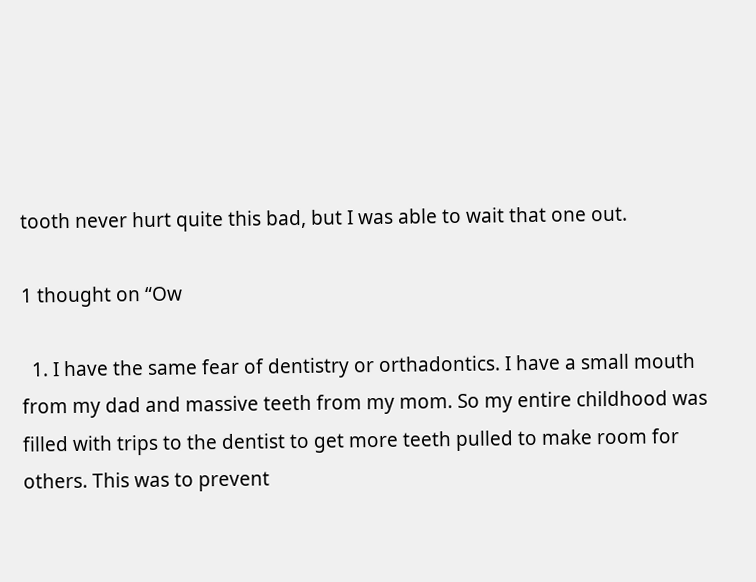tooth never hurt quite this bad, but I was able to wait that one out.

1 thought on “Ow

  1. I have the same fear of dentistry or orthadontics. I have a small mouth from my dad and massive teeth from my mom. So my entire childhood was filled with trips to the dentist to get more teeth pulled to make room for others. This was to prevent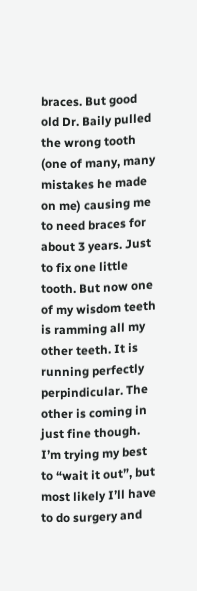braces. But good old Dr. Baily pulled the wrong tooth (one of many, many mistakes he made on me) causing me to need braces for about 3 years. Just to fix one little tooth. But now one of my wisdom teeth is ramming all my other teeth. It is running perfectly perpindicular. The other is coming in just fine though. I’m trying my best to “wait it out”, but most likely I’ll have to do surgery and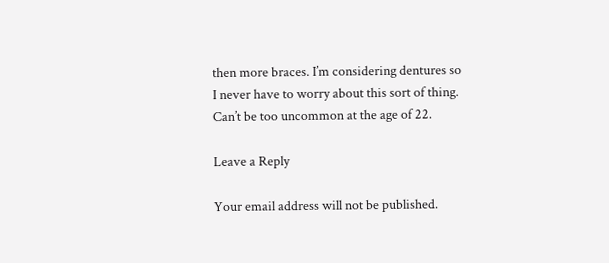then more braces. I’m considering dentures so I never have to worry about this sort of thing. Can’t be too uncommon at the age of 22.

Leave a Reply

Your email address will not be published.